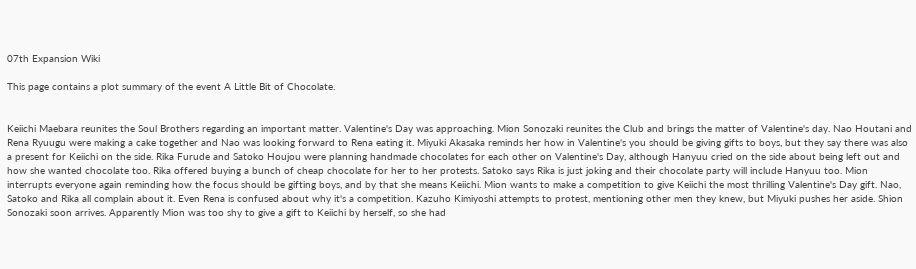07th Expansion Wiki

This page contains a plot summary of the event A Little Bit of Chocolate.


Keiichi Maebara reunites the Soul Brothers regarding an important matter. Valentine's Day was approaching. Mion Sonozaki reunites the Club and brings the matter of Valentine's day. Nao Houtani and Rena Ryuugu were making a cake together and Nao was looking forward to Rena eating it. Miyuki Akasaka reminds her how in Valentine's you should be giving gifts to boys, but they say there was also a present for Keiichi on the side. Rika Furude and Satoko Houjou were planning handmade chocolates for each other on Valentine's Day, although Hanyuu cried on the side about being left out and how she wanted chocolate too. Rika offered buying a bunch of cheap chocolate for her to her protests. Satoko says Rika is just joking and their chocolate party will include Hanyuu too. Mion interrupts everyone again reminding how the focus should be gifting boys, and by that she means Keiichi. Mion wants to make a competition to give Keiichi the most thrilling Valentine's Day gift. Nao, Satoko and Rika all complain about it. Even Rena is confused about why it's a competition. Kazuho Kimiyoshi attempts to protest, mentioning other men they knew, but Miyuki pushes her aside. Shion Sonozaki soon arrives. Apparently Mion was too shy to give a gift to Keiichi by herself, so she had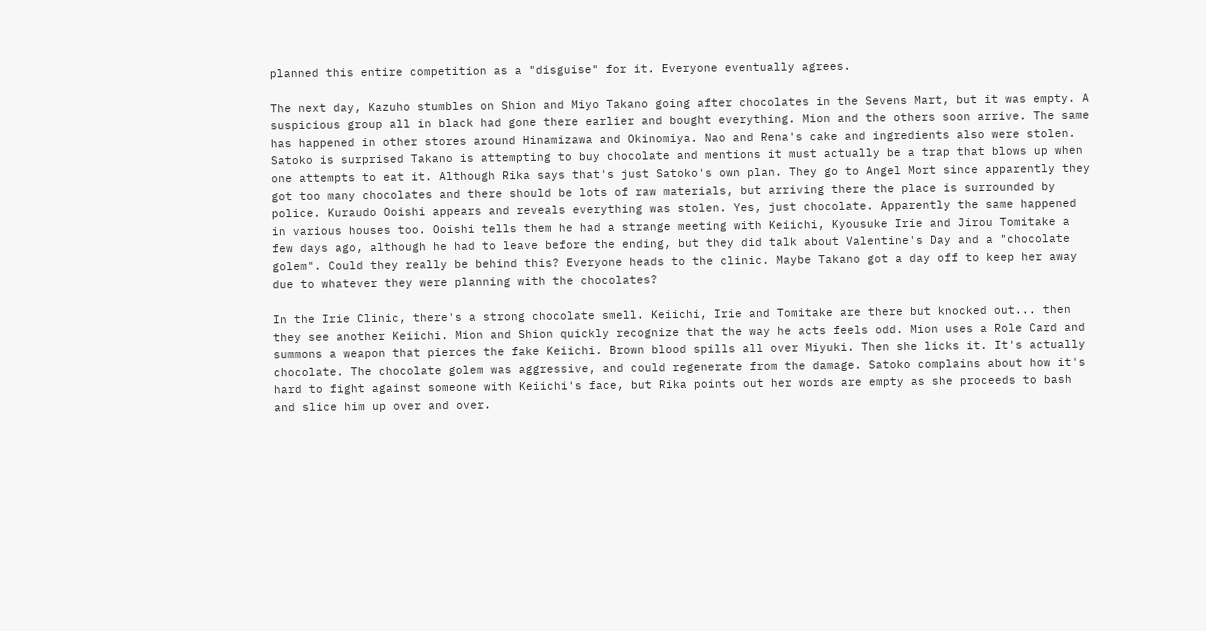planned this entire competition as a "disguise" for it. Everyone eventually agrees.

The next day, Kazuho stumbles on Shion and Miyo Takano going after chocolates in the Sevens Mart, but it was empty. A suspicious group all in black had gone there earlier and bought everything. Mion and the others soon arrive. The same has happened in other stores around Hinamizawa and Okinomiya. Nao and Rena's cake and ingredients also were stolen. Satoko is surprised Takano is attempting to buy chocolate and mentions it must actually be a trap that blows up when one attempts to eat it. Although Rika says that's just Satoko's own plan. They go to Angel Mort since apparently they got too many chocolates and there should be lots of raw materials, but arriving there the place is surrounded by police. Kuraudo Ooishi appears and reveals everything was stolen. Yes, just chocolate. Apparently the same happened in various houses too. Ooishi tells them he had a strange meeting with Keiichi, Kyousuke Irie and Jirou Tomitake a few days ago, although he had to leave before the ending, but they did talk about Valentine's Day and a "chocolate golem". Could they really be behind this? Everyone heads to the clinic. Maybe Takano got a day off to keep her away due to whatever they were planning with the chocolates?

In the Irie Clinic, there's a strong chocolate smell. Keiichi, Irie and Tomitake are there but knocked out... then they see another Keiichi. Mion and Shion quickly recognize that the way he acts feels odd. Mion uses a Role Card and summons a weapon that pierces the fake Keiichi. Brown blood spills all over Miyuki. Then she licks it. It's actually chocolate. The chocolate golem was aggressive, and could regenerate from the damage. Satoko complains about how it's hard to fight against someone with Keiichi's face, but Rika points out her words are empty as she proceeds to bash and slice him up over and over.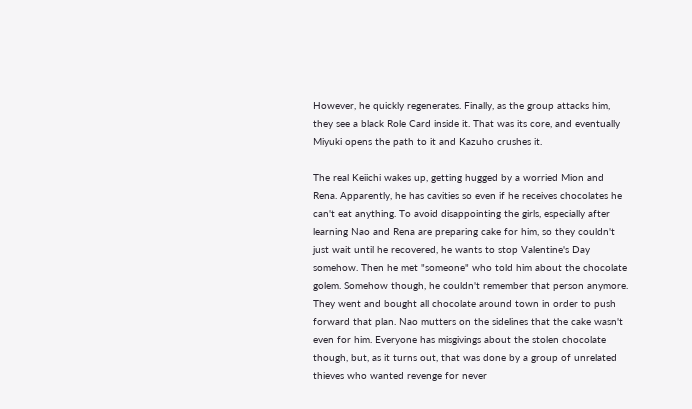However, he quickly regenerates. Finally, as the group attacks him, they see a black Role Card inside it. That was its core, and eventually Miyuki opens the path to it and Kazuho crushes it.

The real Keiichi wakes up, getting hugged by a worried Mion and Rena. Apparently, he has cavities so even if he receives chocolates he can't eat anything. To avoid disappointing the girls, especially after learning Nao and Rena are preparing cake for him, so they couldn't just wait until he recovered, he wants to stop Valentine's Day somehow. Then he met "someone" who told him about the chocolate golem. Somehow though, he couldn't remember that person anymore. They went and bought all chocolate around town in order to push forward that plan. Nao mutters on the sidelines that the cake wasn't even for him. Everyone has misgivings about the stolen chocolate though, but, as it turns out, that was done by a group of unrelated thieves who wanted revenge for never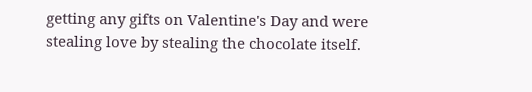getting any gifts on Valentine's Day and were stealing love by stealing the chocolate itself.